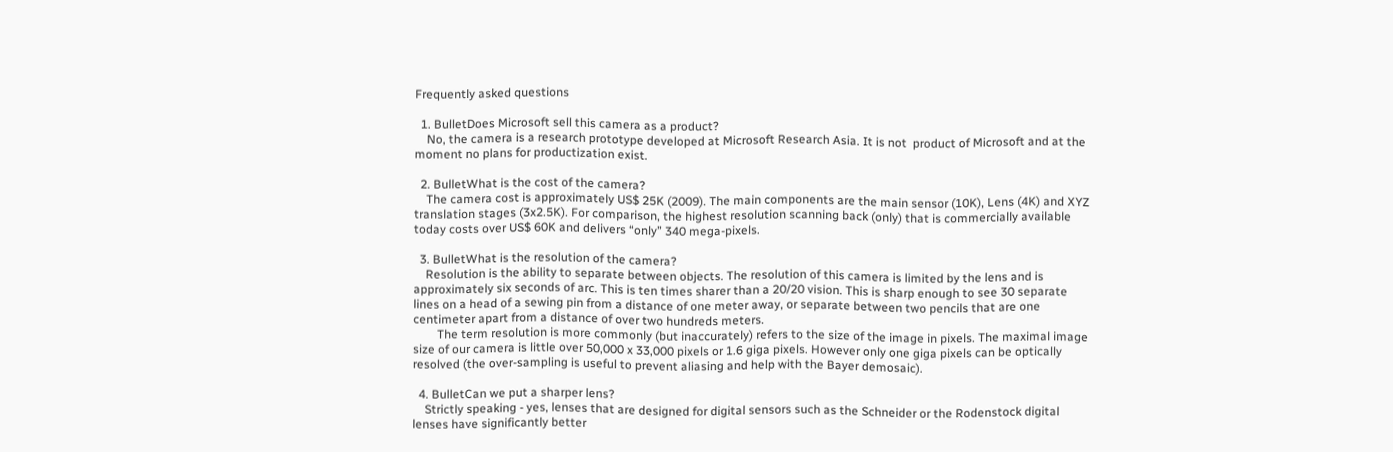Frequently asked questions

  1. BulletDoes Microsoft sell this camera as a product?
    No, the camera is a research prototype developed at Microsoft Research Asia. It is not  product of Microsoft and at the moment no plans for productization exist.

  2. BulletWhat is the cost of the camera?
    The camera cost is approximately US$ 25K (2009). The main components are the main sensor (10K), Lens (4K) and XYZ translation stages (3x2.5K). For comparison, the highest resolution scanning back (only) that is commercially available today costs over US$ 60K and delivers “only” 340 mega-pixels.

  3. BulletWhat is the resolution of the camera?
    Resolution is the ability to separate between objects. The resolution of this camera is limited by the lens and is approximately six seconds of arc. This is ten times sharer than a 20/20 vision. This is sharp enough to see 30 separate lines on a head of a sewing pin from a distance of one meter away, or separate between two pencils that are one centimeter apart from a distance of over two hundreds meters.
        The term resolution is more commonly (but inaccurately) refers to the size of the image in pixels. The maximal image size of our camera is little over 50,000 x 33,000 pixels or 1.6 giga pixels. However only one giga pixels can be optically resolved (the over-sampling is useful to prevent aliasing and help with the Bayer demosaic).

  4. BulletCan we put a sharper lens?
    Strictly speaking - yes, lenses that are designed for digital sensors such as the Schneider or the Rodenstock digital lenses have significantly better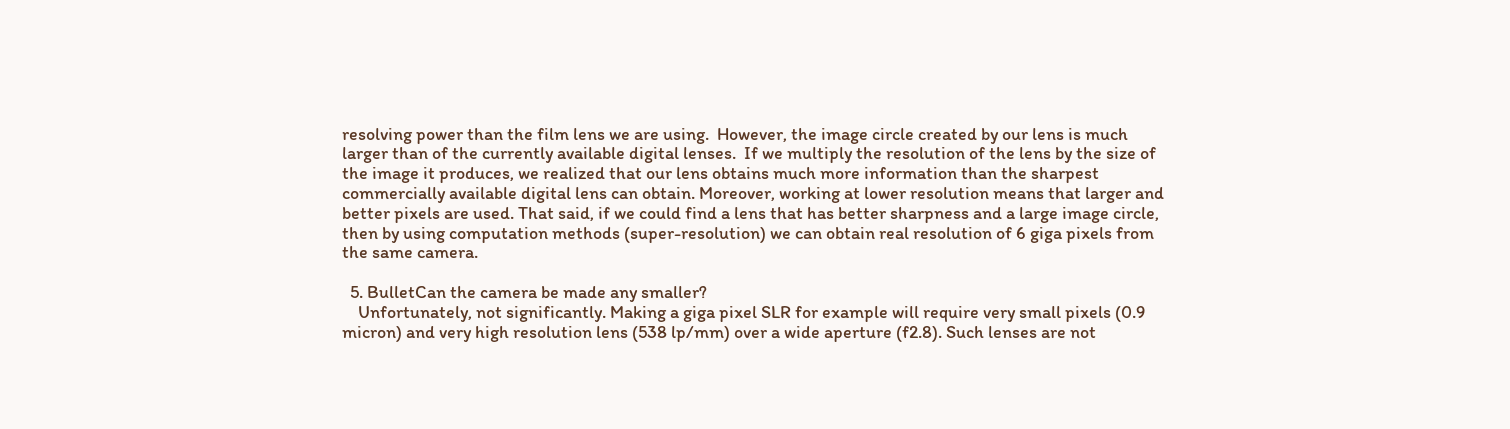resolving power than the film lens we are using.  However, the image circle created by our lens is much larger than of the currently available digital lenses.  If we multiply the resolution of the lens by the size of the image it produces, we realized that our lens obtains much more information than the sharpest commercially available digital lens can obtain. Moreover, working at lower resolution means that larger and better pixels are used. That said, if we could find a lens that has better sharpness and a large image circle, then by using computation methods (super-resolution) we can obtain real resolution of 6 giga pixels from the same camera.

  5. BulletCan the camera be made any smaller?
    Unfortunately, not significantly. Making a giga pixel SLR for example will require very small pixels (0.9 micron) and very high resolution lens (538 lp/mm) over a wide aperture (f2.8). Such lenses are not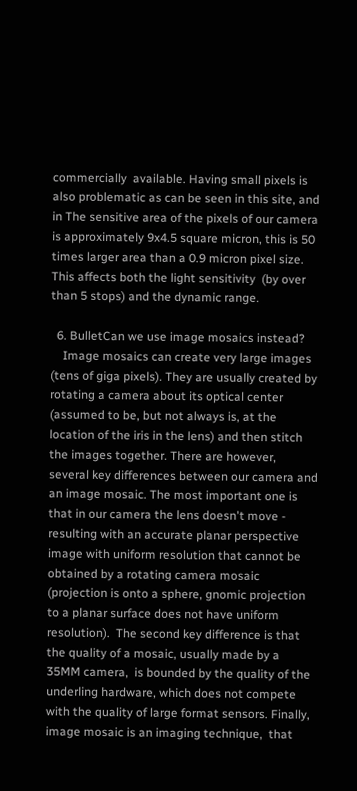commercially  available. Having small pixels is also problematic as can be seen in this site, and in The sensitive area of the pixels of our camera is approximately 9x4.5 square micron, this is 50 times larger area than a 0.9 micron pixel size. This affects both the light sensitivity  (by over than 5 stops) and the dynamic range.

  6. BulletCan we use image mosaics instead?
    Image mosaics can create very large images (tens of giga pixels). They are usually created by rotating a camera about its optical center (assumed to be, but not always is, at the location of the iris in the lens) and then stitch the images together. There are however, several key differences between our camera and an image mosaic. The most important one is that in our camera the lens doesn't move - resulting with an accurate planar perspective image with uniform resolution that cannot be obtained by a rotating camera mosaic (projection is onto a sphere, gnomic projection to a planar surface does not have uniform resolution).  The second key difference is that the quality of a mosaic, usually made by a 35MM camera,  is bounded by the quality of the underling hardware, which does not compete with the quality of large format sensors. Finally, image mosaic is an imaging technique,  that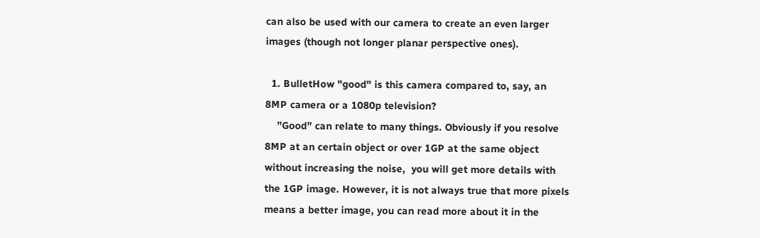can also be used with our camera to create an even larger images (though not longer planar perspective ones).

  1. BulletHow "good" is this camera compared to, say, an 8MP camera or a 1080p television?
    ”Good” can relate to many things. Obviously if you resolve 8MP at an certain object or over 1GP at the same object without increasing the noise,  you will get more details with the 1GP image. However, it is not always true that more pixels means a better image, you can read more about it in the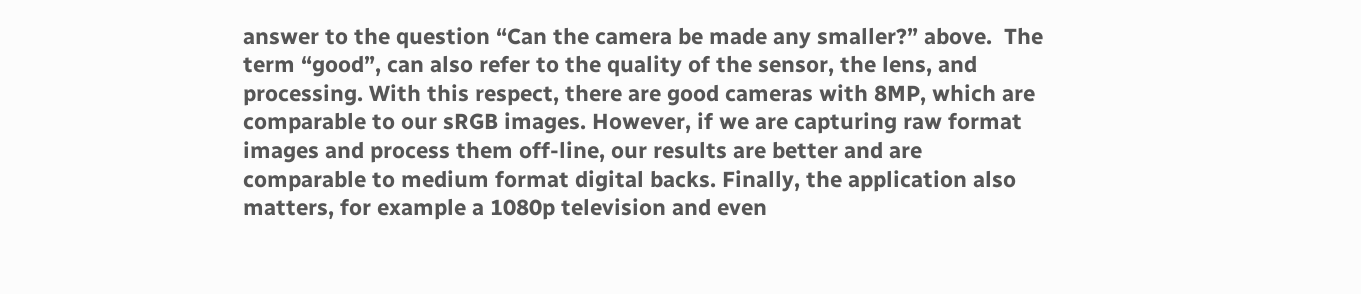answer to the question “Can the camera be made any smaller?” above.  The term “good”, can also refer to the quality of the sensor, the lens, and processing. With this respect, there are good cameras with 8MP, which are comparable to our sRGB images. However, if we are capturing raw format images and process them off-line, our results are better and are comparable to medium format digital backs. Finally, the application also matters, for example a 1080p television and even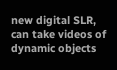new digital SLR, can take videos of dynamic objects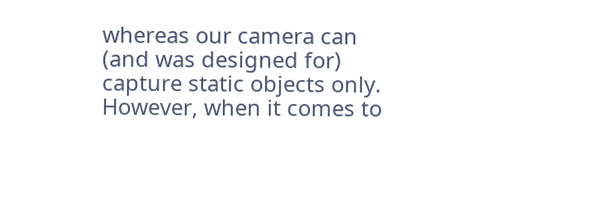whereas our camera can (and was designed for) capture static objects only. However, when it comes to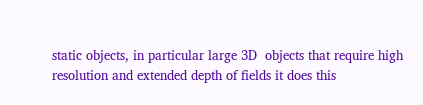static objects, in particular large 3D  objects that require high resolution and extended depth of fields it does this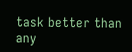task better than any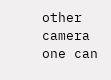other camera one can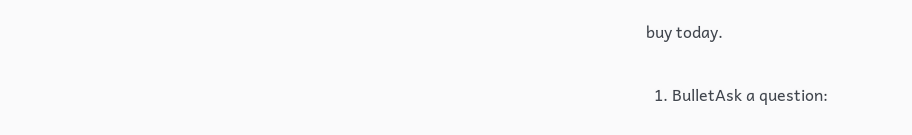buy today.

  1. BulletAsk a question: